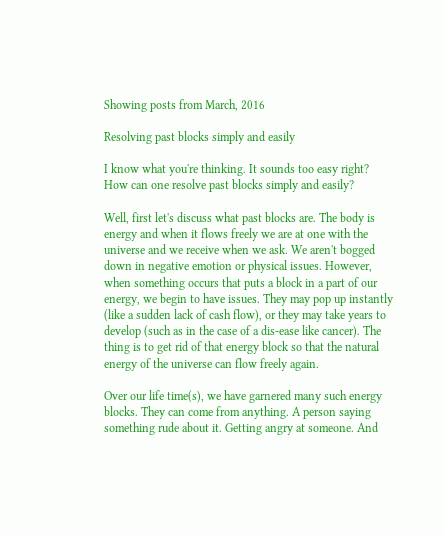Showing posts from March, 2016

Resolving past blocks simply and easily

I know what you're thinking. It sounds too easy right? How can one resolve past blocks simply and easily?

Well, first let's discuss what past blocks are. The body is energy and when it flows freely we are at one with the universe and we receive when we ask. We aren't bogged down in negative emotion or physical issues. However, when something occurs that puts a block in a part of our energy, we begin to have issues. They may pop up instantly (like a sudden lack of cash flow), or they may take years to develop (such as in the case of a dis-ease like cancer). The thing is to get rid of that energy block so that the natural energy of the universe can flow freely again.

Over our life time(s), we have garnered many such energy blocks. They can come from anything. A person saying something rude about it. Getting angry at someone. And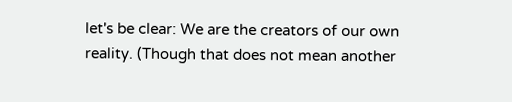let's be clear: We are the creators of our own reality. (Though that does not mean another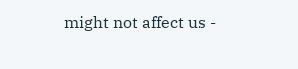might not affect us -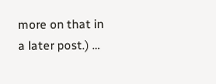more on that in a later post.) …